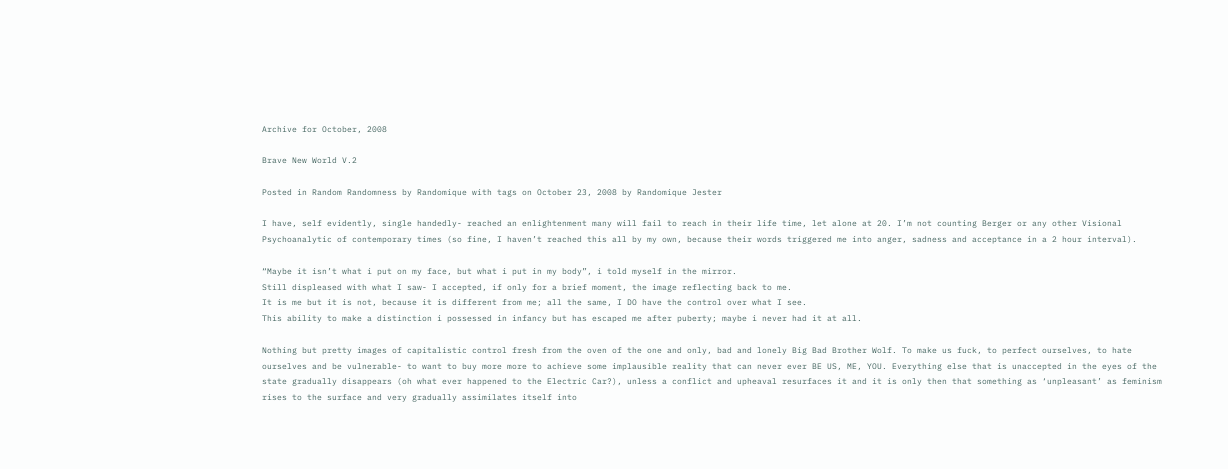Archive for October, 2008

Brave New World V.2

Posted in Random Randomness by Randomique with tags on October 23, 2008 by Randomique Jester

I have, self evidently, single handedly- reached an enlightenment many will fail to reach in their life time, let alone at 20. I’m not counting Berger or any other Visional Psychoanalytic of contemporary times (so fine, I haven’t reached this all by my own, because their words triggered me into anger, sadness and acceptance in a 2 hour interval).

“Maybe it isn’t what i put on my face, but what i put in my body”, i told myself in the mirror.
Still displeased with what I saw- I accepted, if only for a brief moment, the image reflecting back to me.
It is me but it is not, because it is different from me; all the same, I DO have the control over what I see.
This ability to make a distinction i possessed in infancy but has escaped me after puberty; maybe i never had it at all.

Nothing but pretty images of capitalistic control fresh from the oven of the one and only, bad and lonely Big Bad Brother Wolf. To make us fuck, to perfect ourselves, to hate ourselves and be vulnerable- to want to buy more more to achieve some implausible reality that can never ever BE US, ME, YOU. Everything else that is unaccepted in the eyes of the state gradually disappears (oh what ever happened to the Electric Car?), unless a conflict and upheaval resurfaces it and it is only then that something as ‘unpleasant’ as feminism rises to the surface and very gradually assimilates itself into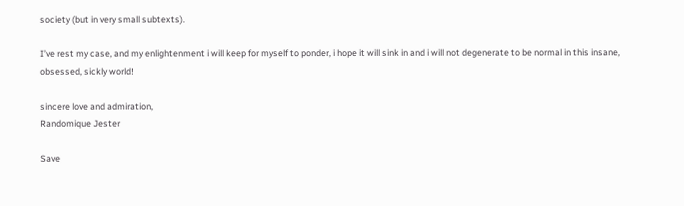society (but in very small subtexts).

I’ve rest my case, and my enlightenment i will keep for myself to ponder, i hope it will sink in and i will not degenerate to be normal in this insane, obsessed, sickly world!

sincere love and admiration,
Randomique Jester

Save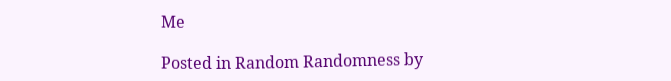Me

Posted in Random Randomness by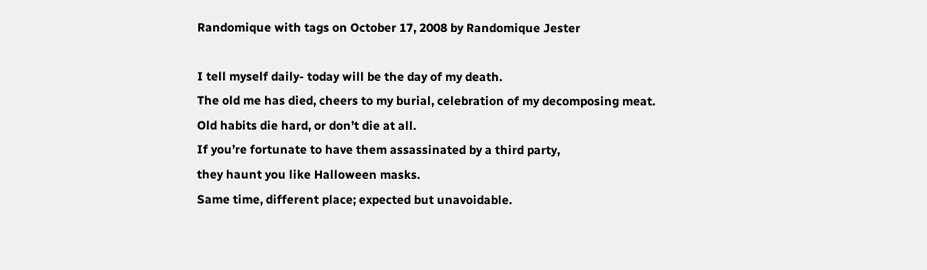Randomique with tags on October 17, 2008 by Randomique Jester

I tell myself daily- today will be the day of my death.
The old me has died, cheers to my burial, celebration of my decomposing meat.
Old habits die hard, or don’t die at all.
If you’re fortunate to have them assassinated by a third party,
they haunt you like Halloween masks.
Same time, different place; expected but unavoidable.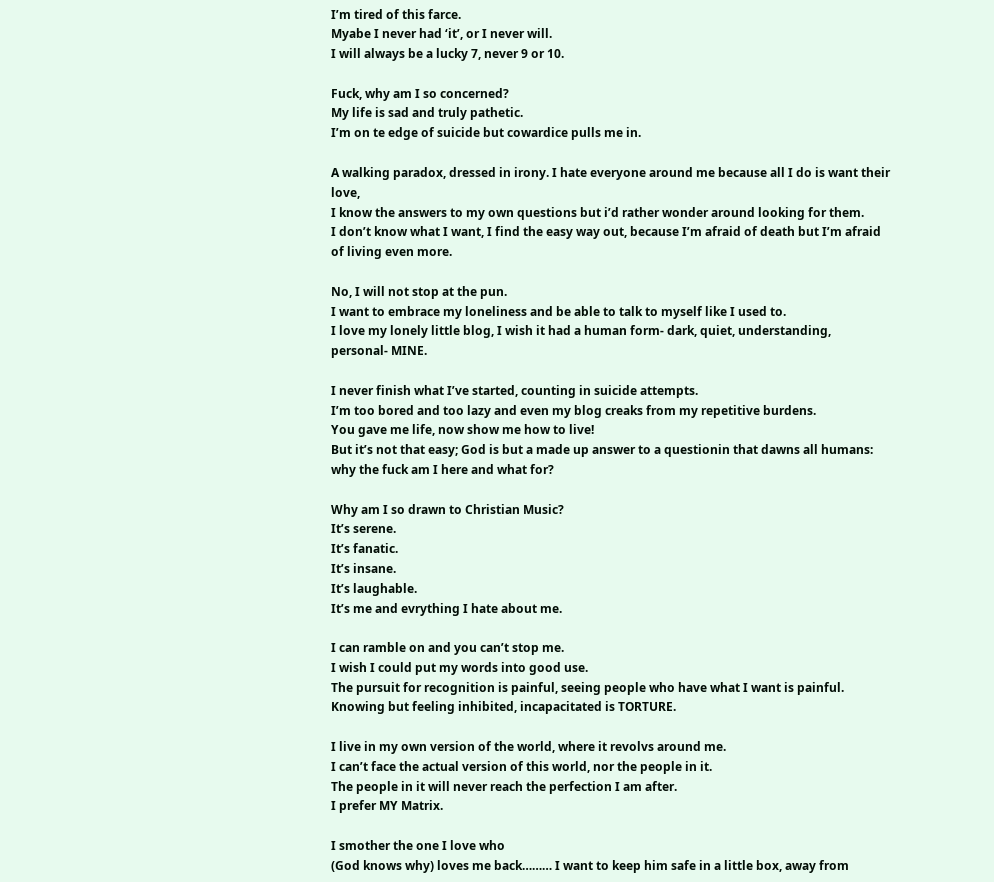I’m tired of this farce.
Myabe I never had ‘it’, or I never will.
I will always be a lucky 7, never 9 or 10.

Fuck, why am I so concerned?
My life is sad and truly pathetic.
I’m on te edge of suicide but cowardice pulls me in.

A walking paradox, dressed in irony. I hate everyone around me because all I do is want their love,
I know the answers to my own questions but i’d rather wonder around looking for them.
I don’t know what I want, I find the easy way out, because I’m afraid of death but I’m afraid of living even more.

No, I will not stop at the pun.
I want to embrace my loneliness and be able to talk to myself like I used to.
I love my lonely little blog, I wish it had a human form- dark, quiet, understanding, personal- MINE.

I never finish what I’ve started, counting in suicide attempts.
I’m too bored and too lazy and even my blog creaks from my repetitive burdens.
You gave me life, now show me how to live!
But it’s not that easy; God is but a made up answer to a questionin that dawns all humans: why the fuck am I here and what for?

Why am I so drawn to Christian Music?
It’s serene.
It’s fanatic.
It’s insane.
It’s laughable.
It’s me and evrything I hate about me.

I can ramble on and you can’t stop me.
I wish I could put my words into good use.
The pursuit for recognition is painful, seeing people who have what I want is painful. Knowing but feeling inhibited, incapacitated is TORTURE.

I live in my own version of the world, where it revolvs around me.
I can’t face the actual version of this world, nor the people in it.
The people in it will never reach the perfection I am after.
I prefer MY Matrix.

I smother the one I love who
(God knows why) loves me back……… I want to keep him safe in a little box, away from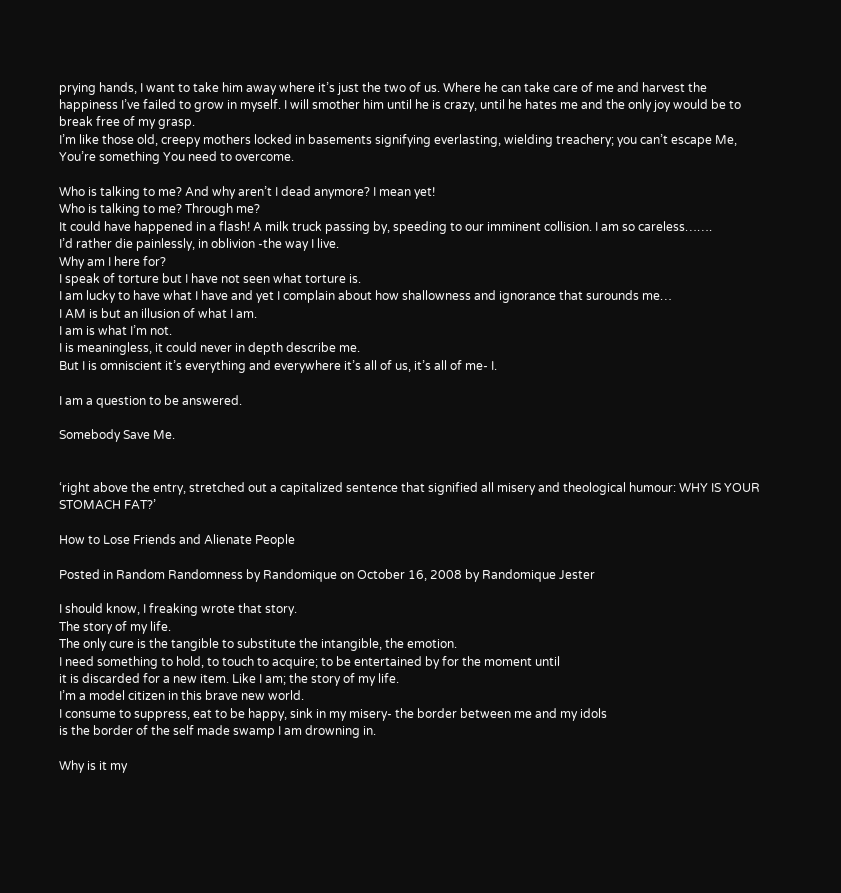prying hands, I want to take him away where it’s just the two of us. Where he can take care of me and harvest the happiness I’ve failed to grow in myself. I will smother him until he is crazy, until he hates me and the only joy would be to break free of my grasp.
I’m like those old, creepy mothers locked in basements signifying everlasting, wielding treachery; you can’t escape Me, You’re something You need to overcome.

Who is talking to me? And why aren’t I dead anymore? I mean yet!
Who is talking to me? Through me?
It could have happened in a flash! A milk truck passing by, speeding to our imminent collision. I am so careless…….
I’d rather die painlessly, in oblivion -the way I live.
Why am I here for?
I speak of torture but I have not seen what torture is.
I am lucky to have what I have and yet I complain about how shallowness and ignorance that surounds me…
I AM is but an illusion of what I am.
I am is what I’m not.
I is meaningless, it could never in depth describe me.
But I is omniscient it’s everything and everywhere it’s all of us, it’s all of me- I.

I am a question to be answered.

Somebody Save Me.


‘right above the entry, stretched out a capitalized sentence that signified all misery and theological humour: WHY IS YOUR STOMACH FAT?’

How to Lose Friends and Alienate People

Posted in Random Randomness by Randomique on October 16, 2008 by Randomique Jester

I should know, I freaking wrote that story.
The story of my life.
The only cure is the tangible to substitute the intangible, the emotion.
I need something to hold, to touch to acquire; to be entertained by for the moment until
it is discarded for a new item. Like I am; the story of my life.
I’m a model citizen in this brave new world.
I consume to suppress, eat to be happy, sink in my misery- the border between me and my idols
is the border of the self made swamp I am drowning in.

Why is it my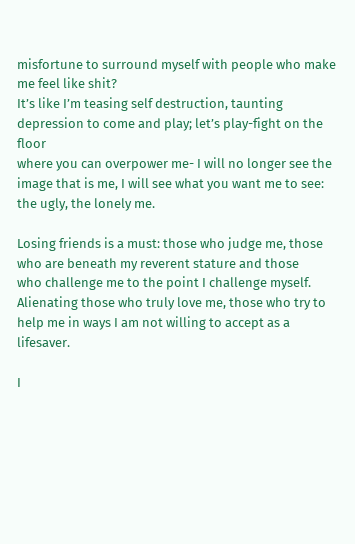misfortune to surround myself with people who make me feel like shit?
It’s like I’m teasing self destruction, taunting depression to come and play; let’s play-fight on the floor
where you can overpower me- I will no longer see the image that is me, I will see what you want me to see:
the ugly, the lonely me.

Losing friends is a must: those who judge me, those who are beneath my reverent stature and those
who challenge me to the point I challenge myself.
Alienating those who truly love me, those who try to help me in ways I am not willing to accept as a lifesaver.

I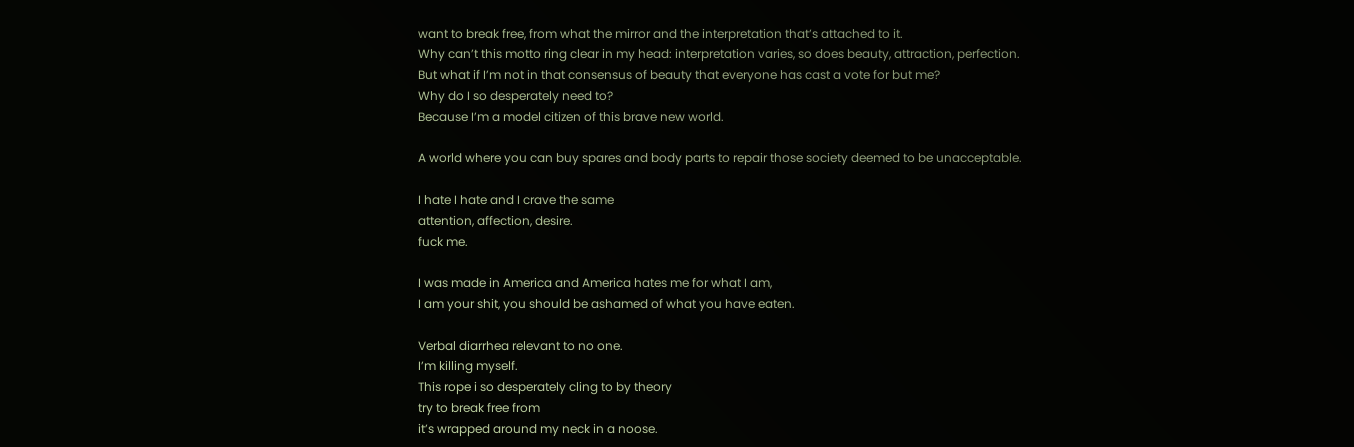want to break free, from what the mirror and the interpretation that’s attached to it.
Why can’t this motto ring clear in my head: interpretation varies, so does beauty, attraction, perfection.
But what if I’m not in that consensus of beauty that everyone has cast a vote for but me?
Why do I so desperately need to?
Because I’m a model citizen of this brave new world.

A world where you can buy spares and body parts to repair those society deemed to be unacceptable.

I hate I hate and I crave the same
attention, affection, desire.
fuck me.

I was made in America and America hates me for what I am,
I am your shit, you should be ashamed of what you have eaten.

Verbal diarrhea relevant to no one.
I’m killing myself.
This rope i so desperately cling to by theory
try to break free from
it’s wrapped around my neck in a noose.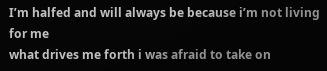I’m halfed and will always be because i’m not living for me
what drives me forth i was afraid to take on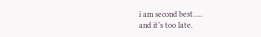i am second best…..
and it’s too late.